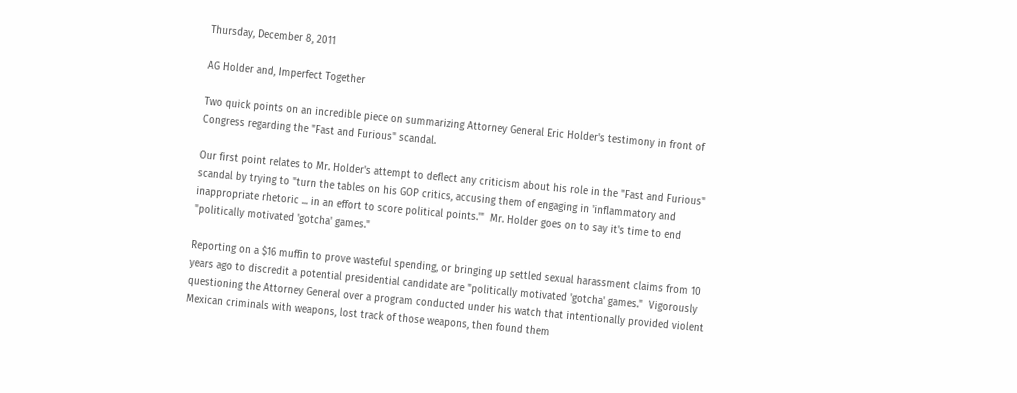Thursday, December 8, 2011

AG Holder and, Imperfect Together

Two quick points on an incredible piece on summarizing Attorney General Eric Holder's testimony in front of Congress regarding the "Fast and Furious" scandal.

Our first point relates to Mr. Holder's attempt to deflect any criticism about his role in the "Fast and Furious" scandal by trying to "turn the tables on his GOP critics, accusing them of engaging in 'inflammatory and inappropriate rhetoric ... in an effort to score political points.'"  Mr. Holder goes on to say it's time to end "politically motivated 'gotcha' games."

Reporting on a $16 muffin to prove wasteful spending, or bringing up settled sexual harassment claims from 10 years ago to discredit a potential presidential candidate are "politically motivated 'gotcha' games."  Vigorously questioning the Attorney General over a program conducted under his watch that intentionally provided violent Mexican criminals with weapons, lost track of those weapons, then found them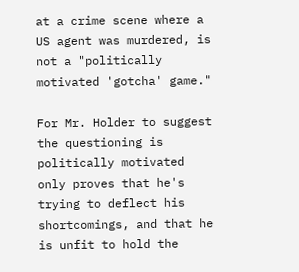at a crime scene where a US agent was murdered, is not a "politically motivated 'gotcha' game."

For Mr. Holder to suggest the questioning is politically motivated only proves that he's trying to deflect his shortcomings, and that he is unfit to hold the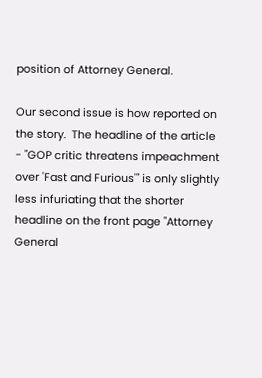position of Attorney General.

Our second issue is how reported on the story.  The headline of the article - "GOP critic threatens impeachment over 'Fast and Furious'" is only slightly less infuriating that the shorter headline on the front page "Attorney General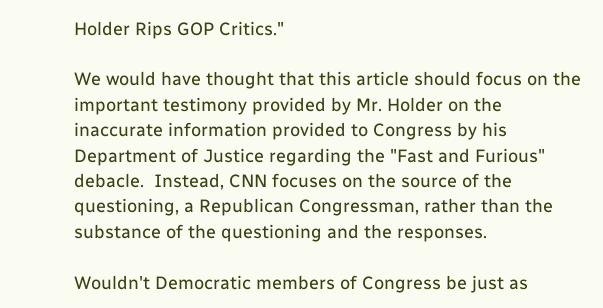Holder Rips GOP Critics."

We would have thought that this article should focus on the important testimony provided by Mr. Holder on the inaccurate information provided to Congress by his Department of Justice regarding the "Fast and Furious" debacle.  Instead, CNN focuses on the source of the questioning, a Republican Congressman, rather than the substance of the questioning and the responses.

Wouldn't Democratic members of Congress be just as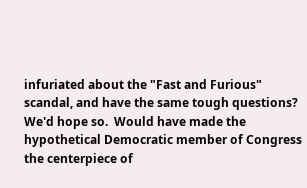infuriated about the "Fast and Furious" scandal, and have the same tough questions?  We'd hope so.  Would have made the hypothetical Democratic member of Congress the centerpiece of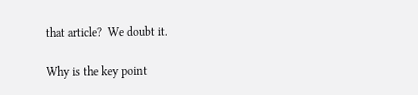that article?  We doubt it.

Why is the key point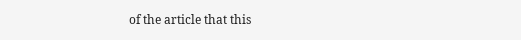of the article that this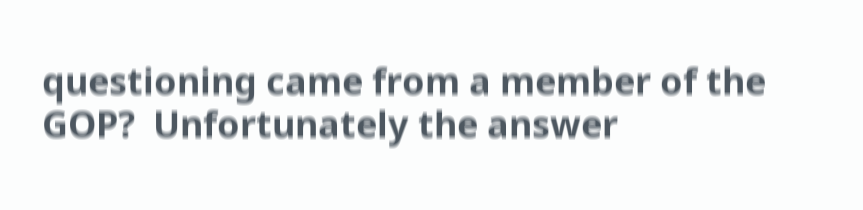questioning came from a member of the GOP?  Unfortunately the answer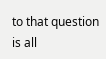to that question is all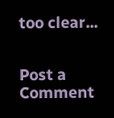too clear...


Post a Comment